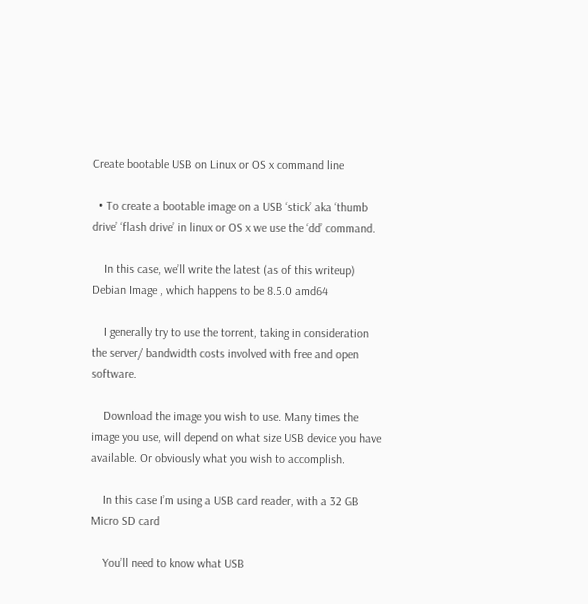Create bootable USB on Linux or OS x command line

  • To create a bootable image on a USB ‘stick’ aka ‘thumb drive’ ‘flash drive’ in linux or OS x we use the ‘dd’ command.

    In this case, we’ll write the latest (as of this writeup) Debian Image , which happens to be 8.5.0 amd64

    I generally try to use the torrent, taking in consideration the server/ bandwidth costs involved with free and open software.

    Download the image you wish to use. Many times the image you use, will depend on what size USB device you have available. Or obviously what you wish to accomplish.

    In this case I’m using a USB card reader, with a 32 GB Micro SD card

    You’ll need to know what USB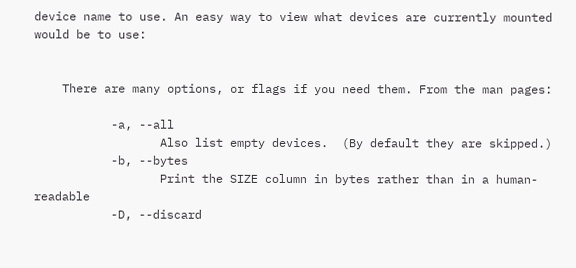device name to use. An easy way to view what devices are currently mounted would be to use:


    There are many options, or flags if you need them. From the man pages:

           -a, --all
                  Also list empty devices.  (By default they are skipped.)
           -b, --bytes
                  Print the SIZE column in bytes rather than in a human-readable
           -D, --discard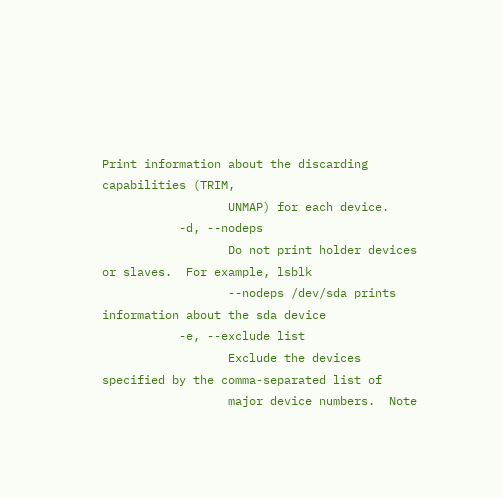Print information about the discarding capabilities (TRIM,
                  UNMAP) for each device.
           -d, --nodeps
                  Do not print holder devices or slaves.  For example, lsblk
                  --nodeps /dev/sda prints information about the sda device
           -e, --exclude list
                  Exclude the devices specified by the comma-separated list of
                  major device numbers.  Note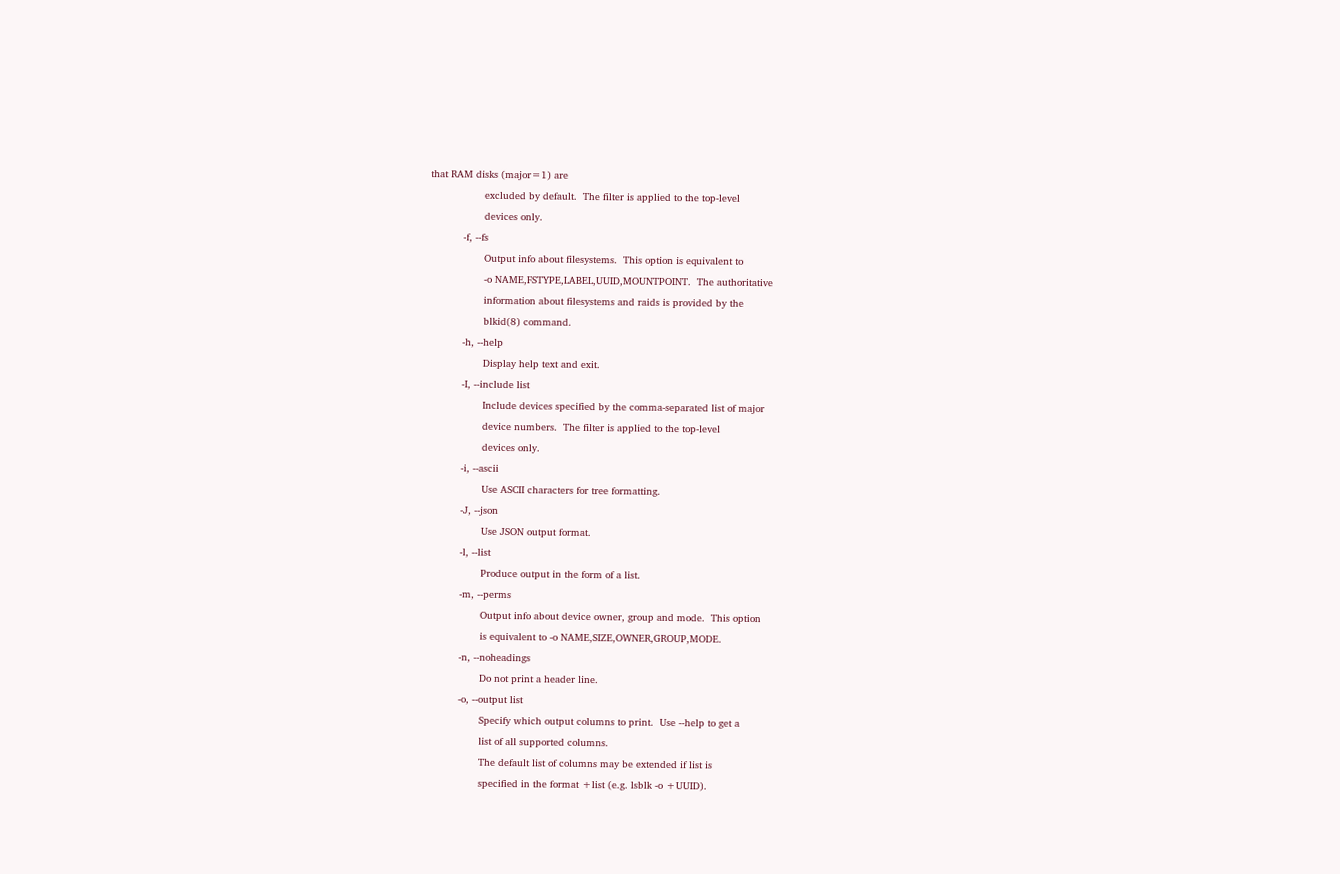that RAM disks (major=1) are
                  excluded by default.  The filter is applied to the top-level
                  devices only.
           -f, --fs
                  Output info about filesystems.  This option is equivalent to
                  -o NAME,FSTYPE,LABEL,UUID,MOUNTPOINT.  The authoritative
                  information about filesystems and raids is provided by the
                  blkid(8) command.
           -h, --help
                  Display help text and exit.
           -I, --include list
                  Include devices specified by the comma-separated list of major
                  device numbers.  The filter is applied to the top-level
                  devices only.
           -i, --ascii
                  Use ASCII characters for tree formatting.
           -J, --json
                  Use JSON output format.
           -l, --list
                  Produce output in the form of a list.
           -m, --perms
                  Output info about device owner, group and mode.  This option
                  is equivalent to -o NAME,SIZE,OWNER,GROUP,MODE.
           -n, --noheadings
                  Do not print a header line.
           -o, --output list
                  Specify which output columns to print.  Use --help to get a
                  list of all supported columns.
                  The default list of columns may be extended if list is
                  specified in the format +list (e.g. lsblk -o +UUID).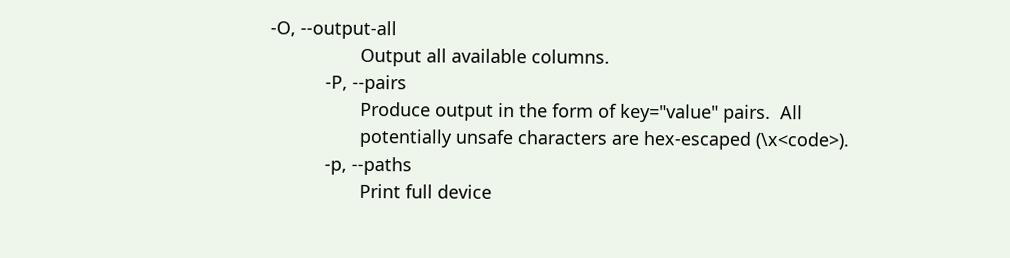-O, --output-all
                  Output all available columns.
           -P, --pairs
                  Produce output in the form of key="value" pairs.  All
                  potentially unsafe characters are hex-escaped (\x<code>).
           -p, --paths
                  Print full device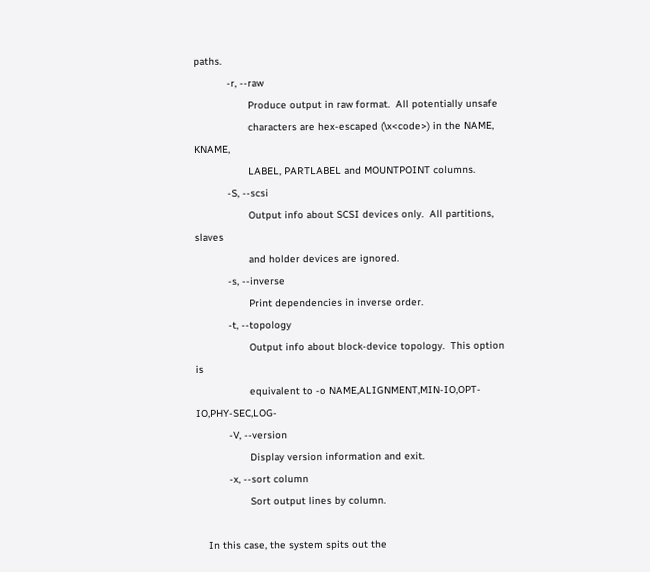paths.
           -r, --raw
                  Produce output in raw format.  All potentially unsafe
                  characters are hex-escaped (\x<code>) in the NAME, KNAME,
                  LABEL, PARTLABEL and MOUNTPOINT columns.
           -S, --scsi
                  Output info about SCSI devices only.  All partitions, slaves
                  and holder devices are ignored.
           -s, --inverse
                  Print dependencies in inverse order.
           -t, --topology
                  Output info about block-device topology.  This option is
                  equivalent to -o NAME,ALIGNMENT,MIN-IO,OPT-IO,PHY-SEC,LOG-
           -V, --version
                  Display version information and exit.
           -x, --sort column
                  Sort output lines by column.

    In this case, the system spits out the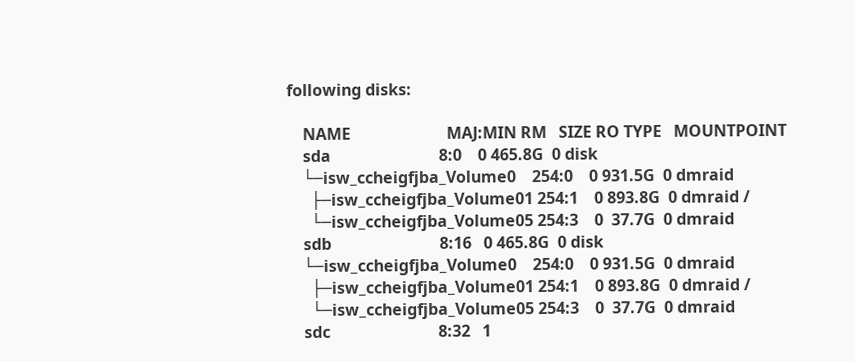following disks:

    NAME                        MAJ:MIN RM   SIZE RO TYPE   MOUNTPOINT
    sda                           8:0    0 465.8G  0 disk
    └─isw_ccheigfjba_Volume0    254:0    0 931.5G  0 dmraid
      ├─isw_ccheigfjba_Volume01 254:1    0 893.8G  0 dmraid /
      └─isw_ccheigfjba_Volume05 254:3    0  37.7G  0 dmraid
    sdb                           8:16   0 465.8G  0 disk
    └─isw_ccheigfjba_Volume0    254:0    0 931.5G  0 dmraid
      ├─isw_ccheigfjba_Volume01 254:1    0 893.8G  0 dmraid /
      └─isw_ccheigfjba_Volume05 254:3    0  37.7G  0 dmraid
    sdc                           8:32   1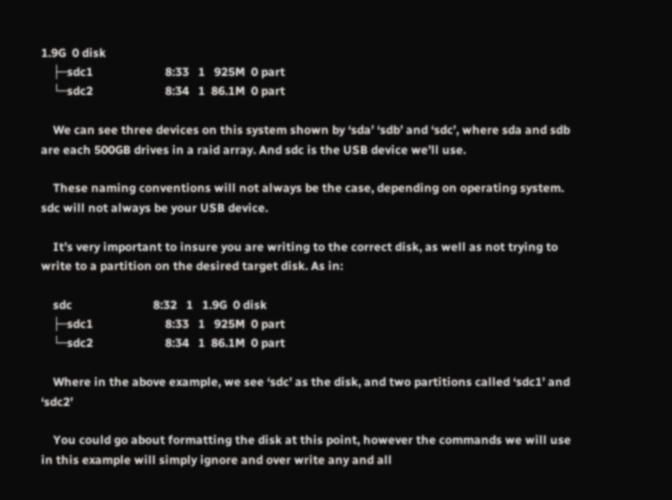1.9G  0 disk
    ├─sdc1                        8:33   1   925M  0 part
    └─sdc2                        8:34   1  86.1M  0 part

    We can see three devices on this system shown by ‘sda’ ‘sdb’ and ‘sdc’, where sda and sdb are each 500GB drives in a raid array. And sdc is the USB device we’ll use.

    These naming conventions will not always be the case, depending on operating system. sdc will not always be your USB device.

    It’s very important to insure you are writing to the correct disk, as well as not trying to write to a partition on the desired target disk. As in:

    sdc                           8:32   1   1.9G  0 disk
    ├─sdc1                        8:33   1   925M  0 part
    └─sdc2                        8:34   1  86.1M  0 part

    Where in the above example, we see ‘sdc’ as the disk, and two partitions called ‘sdc1’ and ‘sdc2’

    You could go about formatting the disk at this point, however the commands we will use in this example will simply ignore and over write any and all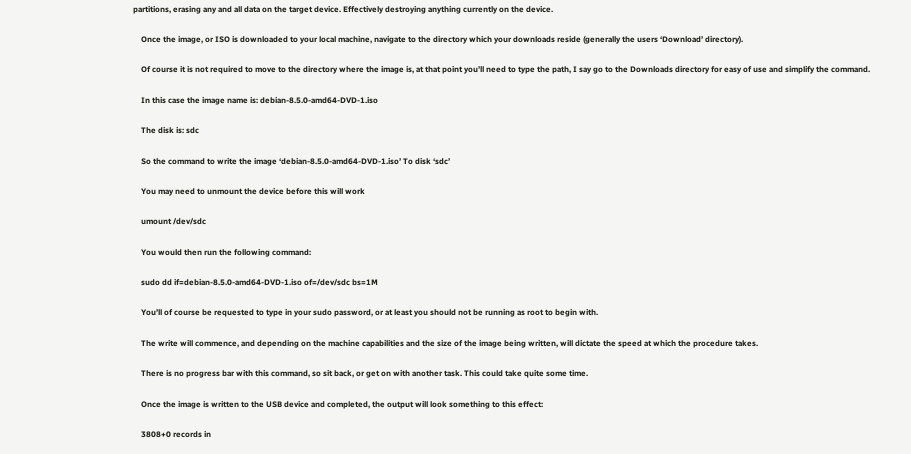partitions, erasing any and all data on the target device. Effectively destroying anything currently on the device.

    Once the image, or ISO is downloaded to your local machine, navigate to the directory which your downloads reside (generally the users ‘Download’ directory).

    Of course it is not required to move to the directory where the image is, at that point you’ll need to type the path, I say go to the Downloads directory for easy of use and simplify the command.

    In this case the image name is: debian-8.5.0-amd64-DVD-1.iso

    The disk is: sdc

    So the command to write the image ‘debian-8.5.0-amd64-DVD-1.iso’ To disk ‘sdc’

    You may need to unmount the device before this will work

    umount /dev/sdc

    You would then run the following command:

    sudo dd if=debian-8.5.0-amd64-DVD-1.iso of=/dev/sdc bs=1M

    You’ll of course be requested to type in your sudo password, or at least you should not be running as root to begin with.

    The write will commence, and depending on the machine capabilities and the size of the image being written, will dictate the speed at which the procedure takes.

    There is no progress bar with this command, so sit back, or get on with another task. This could take quite some time.

    Once the image is written to the USB device and completed, the output will look something to this effect:

    3808+0 records in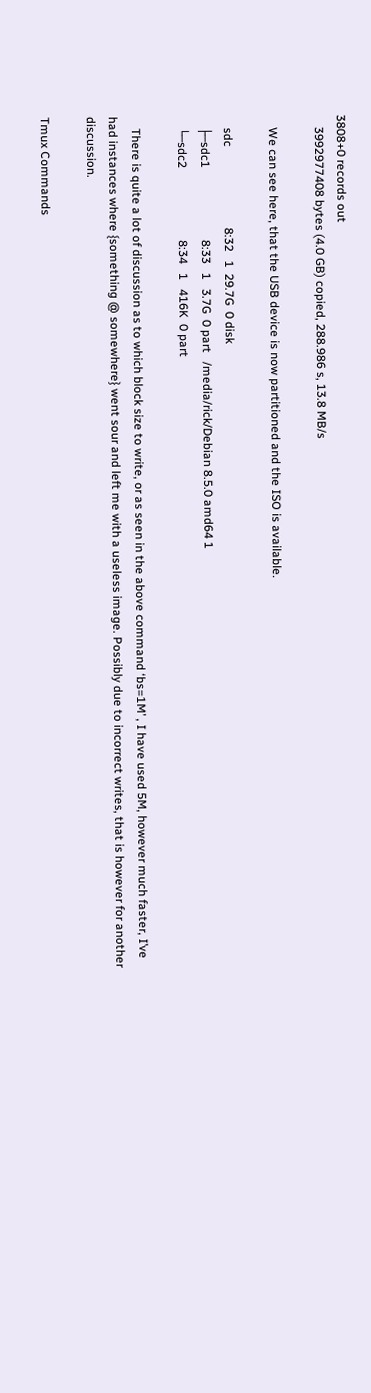3808+0 records out
    3992977408 bytes (4.0 GB) copied, 288.986 s, 13.8 MB/s

    We can see here, that the USB device is now partitioned and the ISO is available.

    sdc                           8:32   1  29.7G  0 disk
    ├─sdc1                        8:33   1   3.7G  0 part   /media/rick/Debian 8.5.0 amd64 1
    └─sdc2                        8:34   1   416K  0 part

    There is quite a lot of discussion as to which block size to write, or as seen in the above command ‘bs=1M’ , I have used 5M, however much faster, I’ve had instances where {something @ somewhere} went sour and left me with a useless image. Possibly due to incorrect writes, that is however for another discussion.

Tmux Commands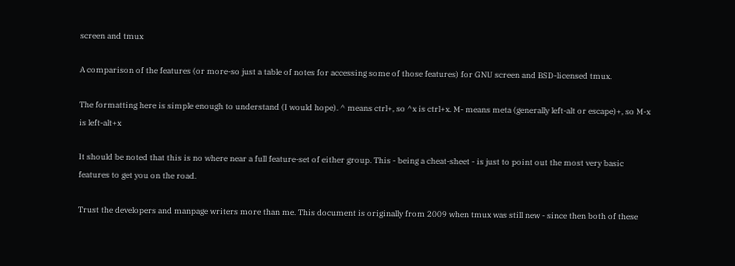screen and tmux

A comparison of the features (or more-so just a table of notes for accessing some of those features) for GNU screen and BSD-licensed tmux.

The formatting here is simple enough to understand (I would hope). ^ means ctrl+, so ^x is ctrl+x. M- means meta (generally left-alt or escape)+, so M-x is left-alt+x

It should be noted that this is no where near a full feature-set of either group. This - being a cheat-sheet - is just to point out the most very basic features to get you on the road.

Trust the developers and manpage writers more than me. This document is originally from 2009 when tmux was still new - since then both of these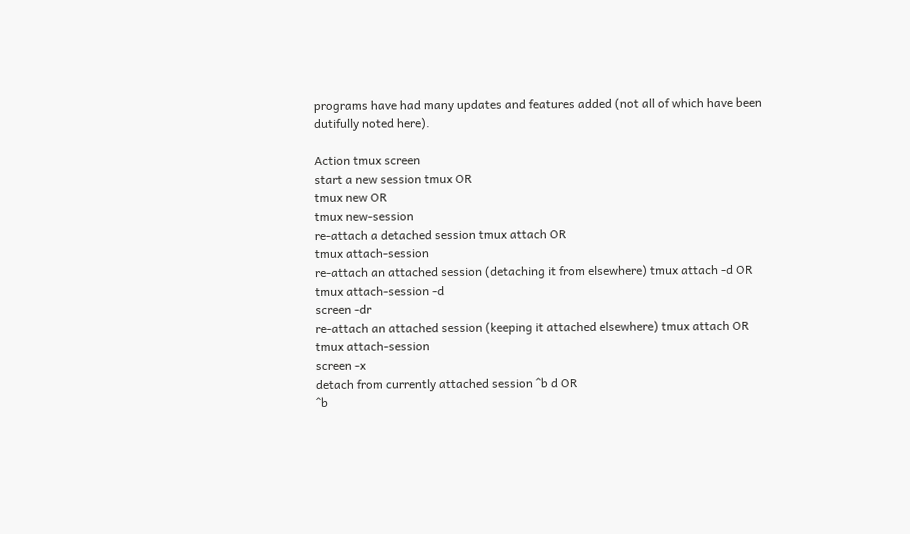programs have had many updates and features added (not all of which have been dutifully noted here).

Action tmux screen
start a new session tmux OR
tmux new OR
tmux new-session
re-attach a detached session tmux attach OR
tmux attach-session
re-attach an attached session (detaching it from elsewhere) tmux attach -d OR
tmux attach-session -d
screen -dr
re-attach an attached session (keeping it attached elsewhere) tmux attach OR
tmux attach-session
screen -x
detach from currently attached session ^b d OR
^b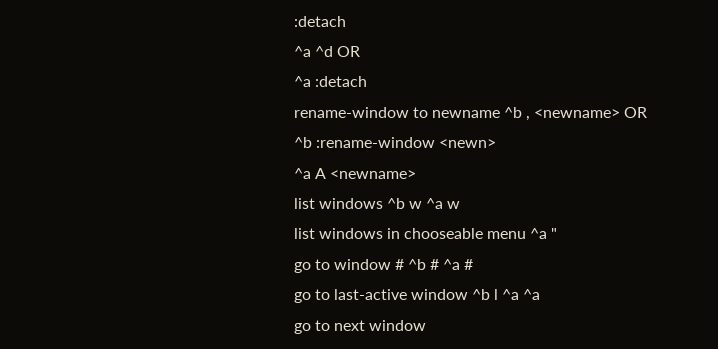:detach
^a ^d OR
^a :detach
rename-window to newname ^b , <newname> OR
^b :rename-window <newn>
^a A <newname>
list windows ^b w ^a w
list windows in chooseable menu ^a "
go to window # ^b # ^a #
go to last-active window ^b l ^a ^a
go to next window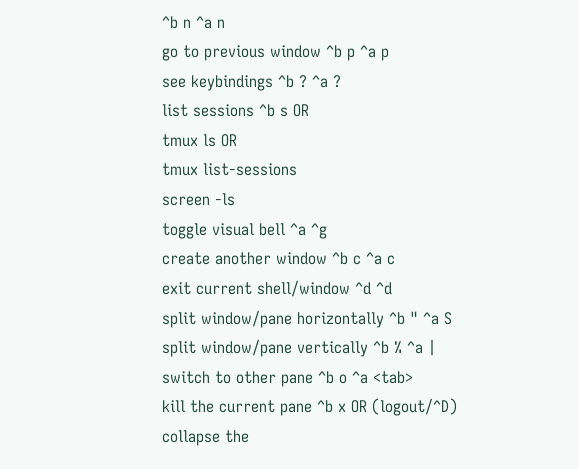^b n ^a n
go to previous window ^b p ^a p
see keybindings ^b ? ^a ?
list sessions ^b s OR
tmux ls OR
tmux list-sessions
screen -ls
toggle visual bell ^a ^g
create another window ^b c ^a c
exit current shell/window ^d ^d
split window/pane horizontally ^b " ^a S
split window/pane vertically ^b % ^a |
switch to other pane ^b o ^a <tab>
kill the current pane ^b x OR (logout/^D)
collapse the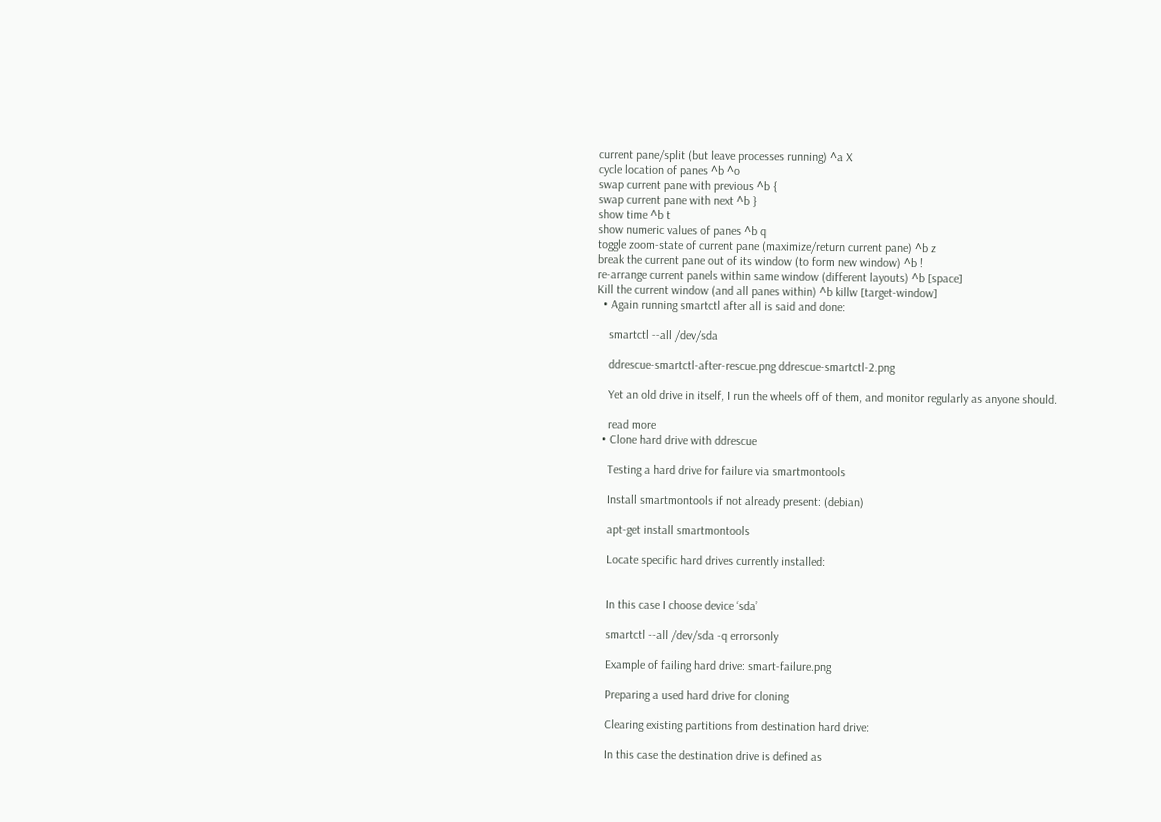current pane/split (but leave processes running) ^a X
cycle location of panes ^b ^o
swap current pane with previous ^b {
swap current pane with next ^b }
show time ^b t
show numeric values of panes ^b q
toggle zoom-state of current pane (maximize/return current pane) ^b z
break the current pane out of its window (to form new window) ^b !
re-arrange current panels within same window (different layouts) ^b [space]
Kill the current window (and all panes within) ^b killw [target-window]
  • Again running smartctl after all is said and done:

    smartctl --all /dev/sda

    ddrescue-smartctl-after-rescue.png ddrescue-smartctl-2.png

    Yet an old drive in itself, I run the wheels off of them, and monitor regularly as anyone should.

    read more
  • Clone hard drive with ddrescue

    Testing a hard drive for failure via smartmontools

    Install smartmontools if not already present: (debian)

    apt-get install smartmontools

    Locate specific hard drives currently installed:


    In this case I choose device ‘sda’

    smartctl --all /dev/sda -q errorsonly

    Example of failing hard drive: smart-failure.png

    Preparing a used hard drive for cloning

    Clearing existing partitions from destination hard drive:

    In this case the destination drive is defined as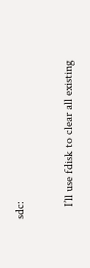sdc:

    I’ll use fdisk to clear all existing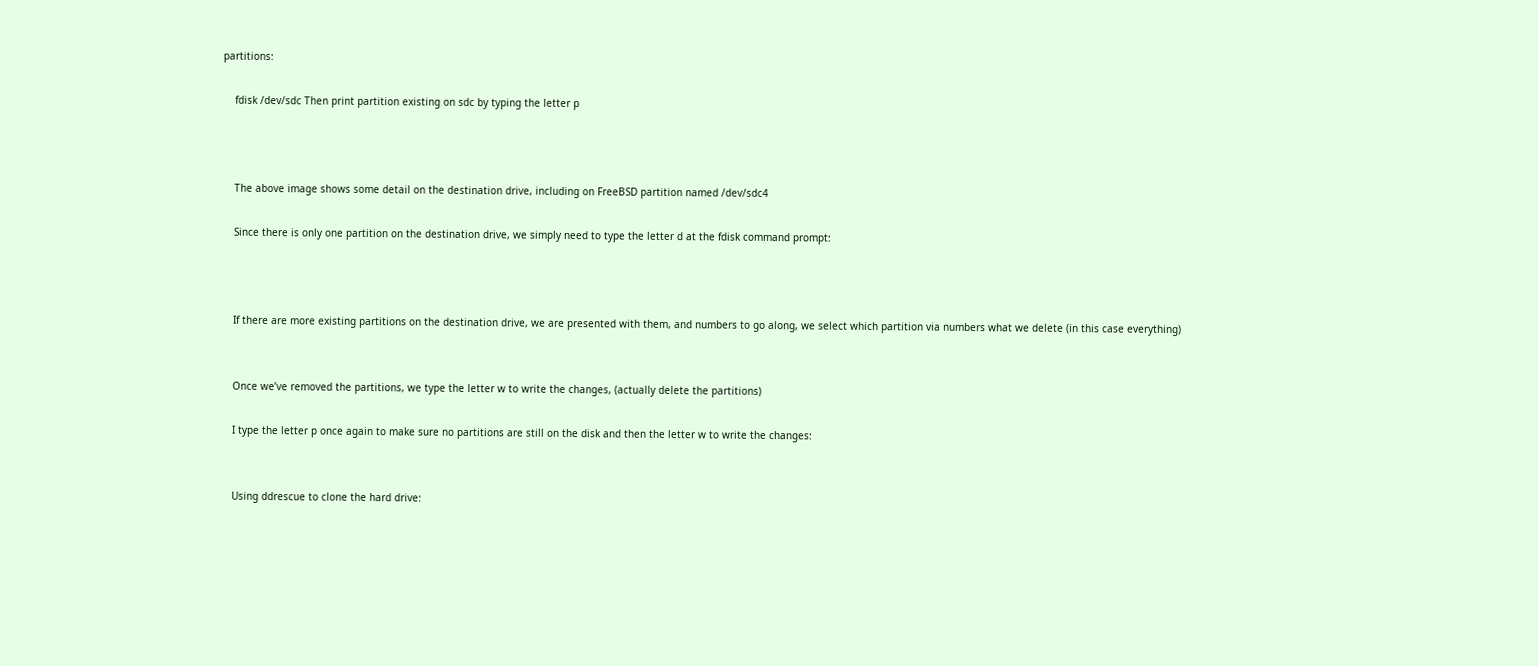partitions:

    fdisk /dev/sdc Then print partition existing on sdc by typing the letter p



    The above image shows some detail on the destination drive, including on FreeBSD partition named /dev/sdc4

    Since there is only one partition on the destination drive, we simply need to type the letter d at the fdisk command prompt:



    If there are more existing partitions on the destination drive, we are presented with them, and numbers to go along, we select which partition via numbers what we delete (in this case everything)


    Once we’ve removed the partitions, we type the letter w to write the changes, (actually delete the partitions)

    I type the letter p once again to make sure no partitions are still on the disk and then the letter w to write the changes:


    Using ddrescue to clone the hard drive: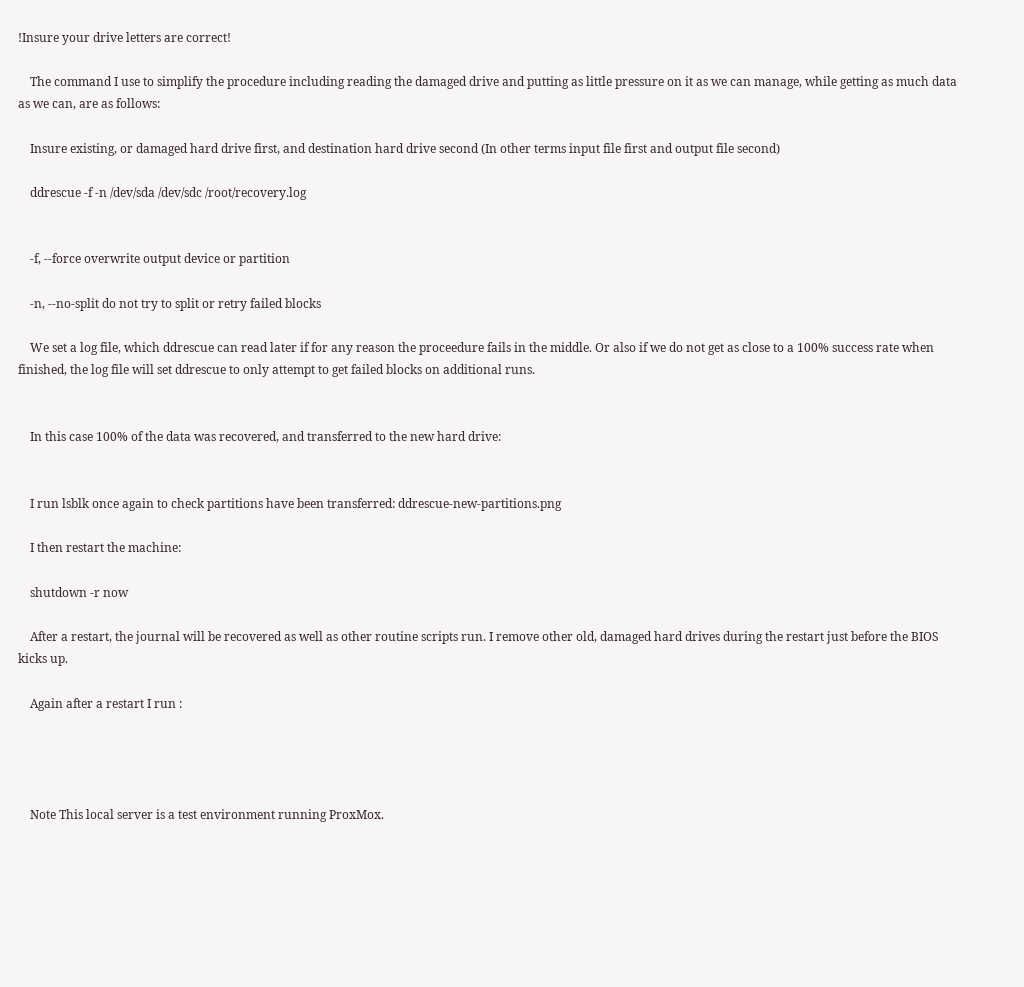!Insure your drive letters are correct!

    The command I use to simplify the procedure including reading the damaged drive and putting as little pressure on it as we can manage, while getting as much data as we can, are as follows:

    Insure existing, or damaged hard drive first, and destination hard drive second (In other terms input file first and output file second)

    ddrescue -f -n /dev/sda /dev/sdc /root/recovery.log


    -f, --force overwrite output device or partition

    -n, --no-split do not try to split or retry failed blocks

    We set a log file, which ddrescue can read later if for any reason the proceedure fails in the middle. Or also if we do not get as close to a 100% success rate when finished, the log file will set ddrescue to only attempt to get failed blocks on additional runs.


    In this case 100% of the data was recovered, and transferred to the new hard drive:


    I run lsblk once again to check partitions have been transferred: ddrescue-new-partitions.png

    I then restart the machine:

    shutdown -r now

    After a restart, the journal will be recovered as well as other routine scripts run. I remove other old, damaged hard drives during the restart just before the BIOS kicks up.

    Again after a restart I run :




    Note This local server is a test environment running ProxMox.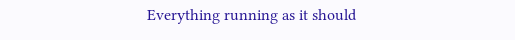Everything running as it should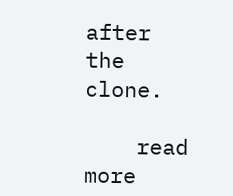after the clone.

    read more